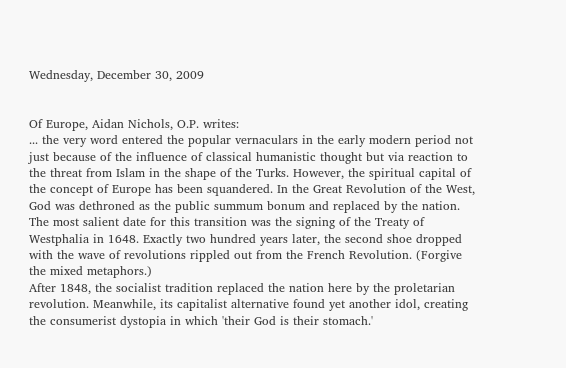Wednesday, December 30, 2009


Of Europe, Aidan Nichols, O.P. writes:
... the very word entered the popular vernaculars in the early modern period not just because of the influence of classical humanistic thought but via reaction to the threat from Islam in the shape of the Turks. However, the spiritual capital of the concept of Europe has been squandered. In the Great Revolution of the West, God was dethroned as the public summum bonum and replaced by the nation.
The most salient date for this transition was the signing of the Treaty of Westphalia in 1648. Exactly two hundred years later, the second shoe dropped with the wave of revolutions rippled out from the French Revolution. (Forgive the mixed metaphors.)
After 1848, the socialist tradition replaced the nation here by the proletarian revolution. Meanwhile, its capitalist alternative found yet another idol, creating the consumerist dystopia in which 'their God is their stomach.'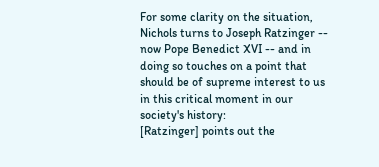For some clarity on the situation, Nichols turns to Joseph Ratzinger -- now Pope Benedict XVI -- and in doing so touches on a point that should be of supreme interest to us in this critical moment in our society's history:
[Ratzinger] points out the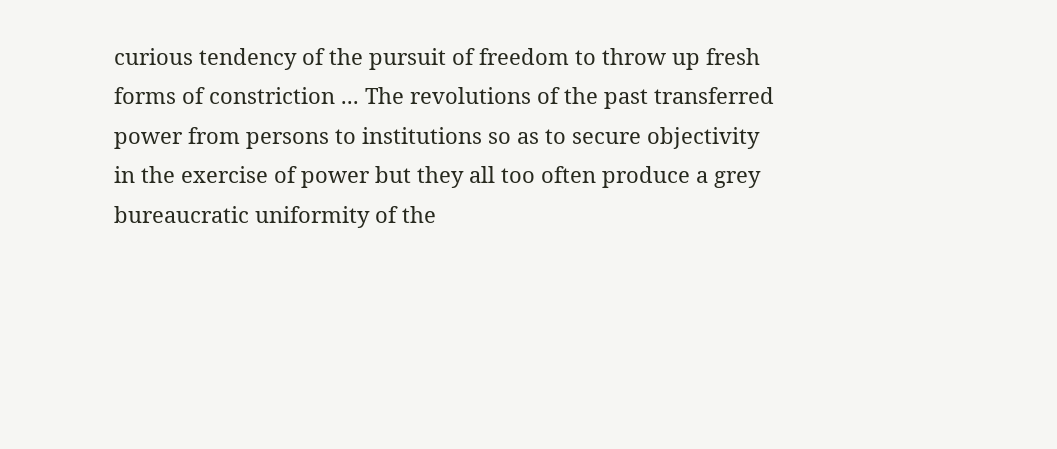curious tendency of the pursuit of freedom to throw up fresh forms of constriction ... The revolutions of the past transferred power from persons to institutions so as to secure objectivity in the exercise of power but they all too often produce a grey bureaucratic uniformity of the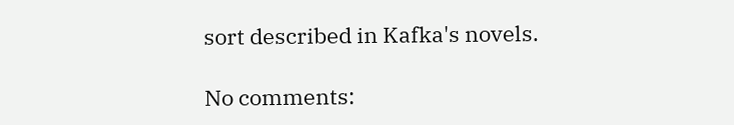sort described in Kafka's novels.

No comments: